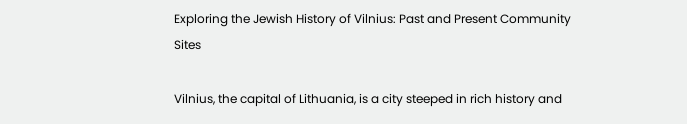Exploring the Jewish History of Vilnius: Past and Present Community Sites

Vilnius, the capital of Lithuania, is a city steeped in rich history and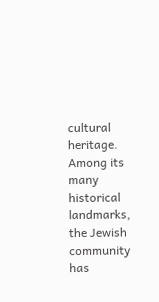cultural heritage. Among its many historical landmarks, the Jewish community has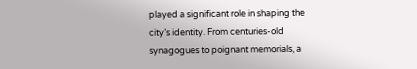played a significant role in shaping the city’s identity. From centuries-old synagogues to poignant memorials, a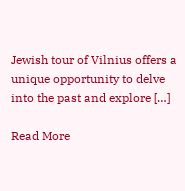Jewish tour of Vilnius offers a unique opportunity to delve into the past and explore […]

Read More